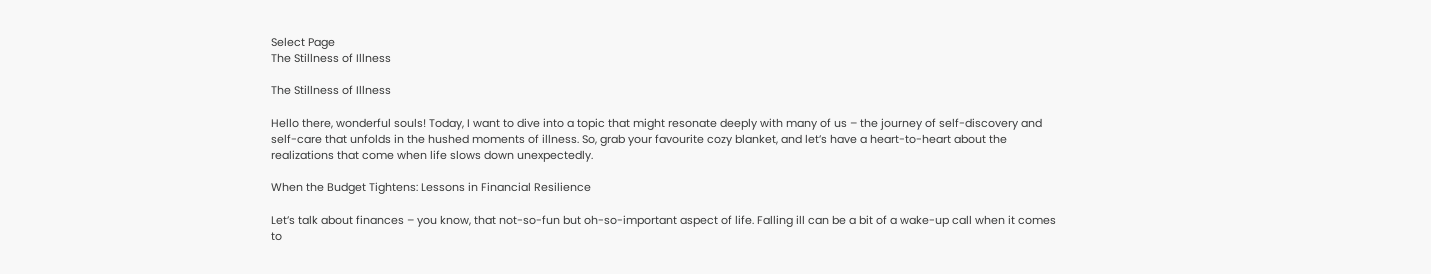Select Page
The Stillness of Illness

The Stillness of Illness

Hello there, wonderful souls! Today, I want to dive into a topic that might resonate deeply with many of us – the journey of self-discovery and self-care that unfolds in the hushed moments of illness. So, grab your favourite cozy blanket, and let’s have a heart-to-heart about the realizations that come when life slows down unexpectedly.

When the Budget Tightens: Lessons in Financial Resilience

Let’s talk about finances – you know, that not-so-fun but oh-so-important aspect of life. Falling ill can be a bit of a wake-up call when it comes to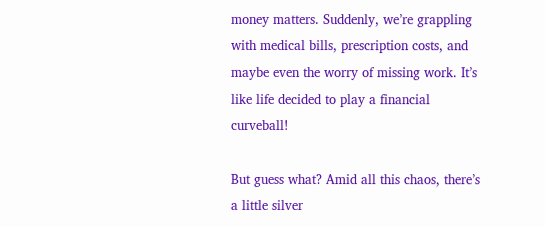money matters. Suddenly, we’re grappling with medical bills, prescription costs, and maybe even the worry of missing work. It’s like life decided to play a financial curveball!

But guess what? Amid all this chaos, there’s a little silver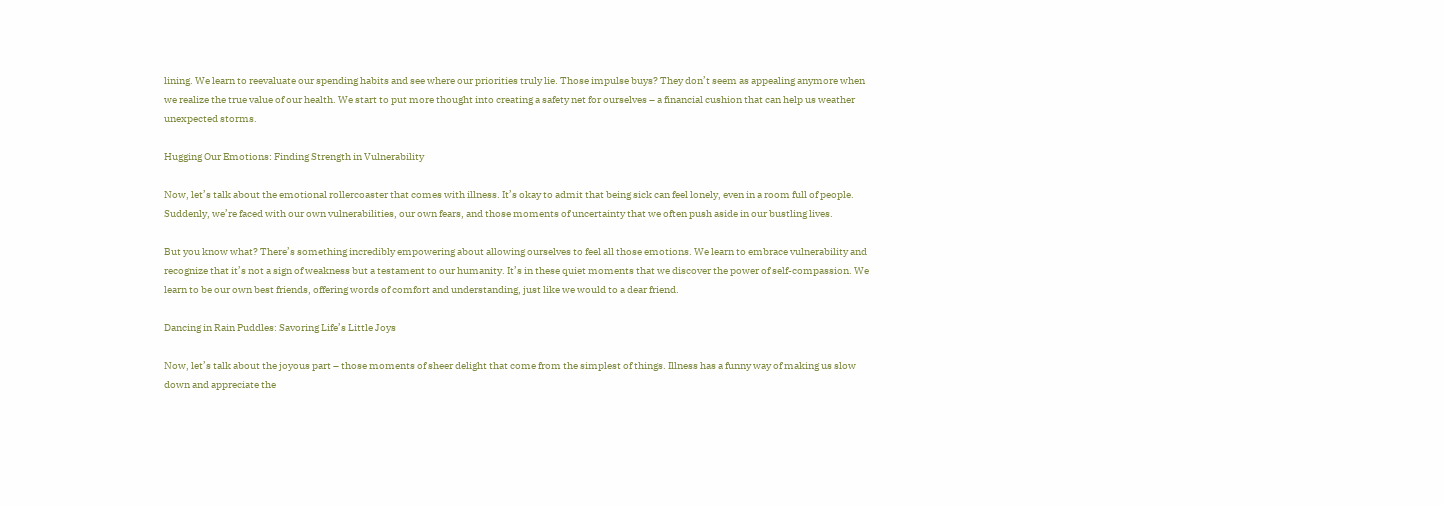lining. We learn to reevaluate our spending habits and see where our priorities truly lie. Those impulse buys? They don’t seem as appealing anymore when we realize the true value of our health. We start to put more thought into creating a safety net for ourselves – a financial cushion that can help us weather unexpected storms.

Hugging Our Emotions: Finding Strength in Vulnerability

Now, let’s talk about the emotional rollercoaster that comes with illness. It’s okay to admit that being sick can feel lonely, even in a room full of people. Suddenly, we’re faced with our own vulnerabilities, our own fears, and those moments of uncertainty that we often push aside in our bustling lives.

But you know what? There’s something incredibly empowering about allowing ourselves to feel all those emotions. We learn to embrace vulnerability and recognize that it’s not a sign of weakness but a testament to our humanity. It’s in these quiet moments that we discover the power of self-compassion. We learn to be our own best friends, offering words of comfort and understanding, just like we would to a dear friend.

Dancing in Rain Puddles: Savoring Life’s Little Joys

Now, let’s talk about the joyous part – those moments of sheer delight that come from the simplest of things. Illness has a funny way of making us slow down and appreciate the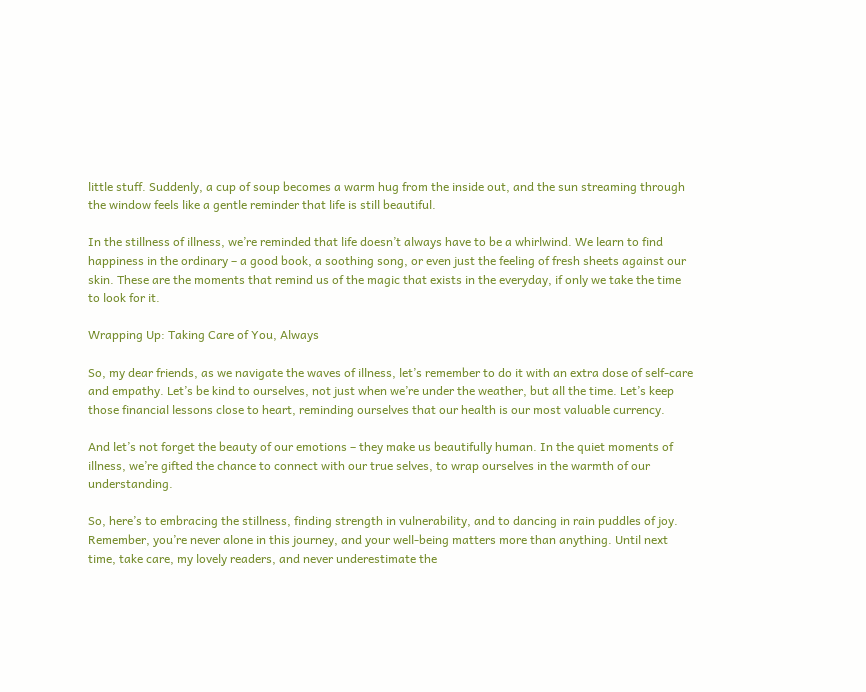little stuff. Suddenly, a cup of soup becomes a warm hug from the inside out, and the sun streaming through the window feels like a gentle reminder that life is still beautiful.

In the stillness of illness, we’re reminded that life doesn’t always have to be a whirlwind. We learn to find happiness in the ordinary – a good book, a soothing song, or even just the feeling of fresh sheets against our skin. These are the moments that remind us of the magic that exists in the everyday, if only we take the time to look for it.

Wrapping Up: Taking Care of You, Always

So, my dear friends, as we navigate the waves of illness, let’s remember to do it with an extra dose of self-care and empathy. Let’s be kind to ourselves, not just when we’re under the weather, but all the time. Let’s keep those financial lessons close to heart, reminding ourselves that our health is our most valuable currency.

And let’s not forget the beauty of our emotions – they make us beautifully human. In the quiet moments of illness, we’re gifted the chance to connect with our true selves, to wrap ourselves in the warmth of our understanding.

So, here’s to embracing the stillness, finding strength in vulnerability, and to dancing in rain puddles of joy. Remember, you’re never alone in this journey, and your well-being matters more than anything. Until next time, take care, my lovely readers, and never underestimate the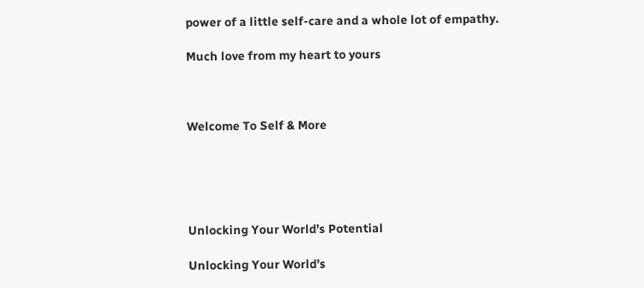power of a little self-care and a whole lot of empathy.

Much love from my heart to yours



Welcome To Self & More





Unlocking Your World’s Potential

Unlocking Your World’s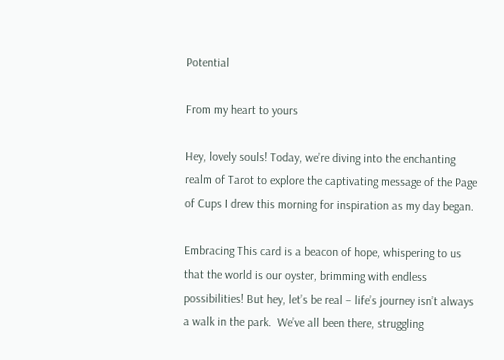Potential

From my heart to yours

Hey, lovely souls! Today, we’re diving into the enchanting realm of Tarot to explore the captivating message of the Page of Cups I drew this morning for inspiration as my day began.

Embracing This card is a beacon of hope, whispering to us that the world is our oyster, brimming with endless possibilities! But hey, let’s be real – life’s journey isn’t always a walk in the park.  We’ve all been there, struggling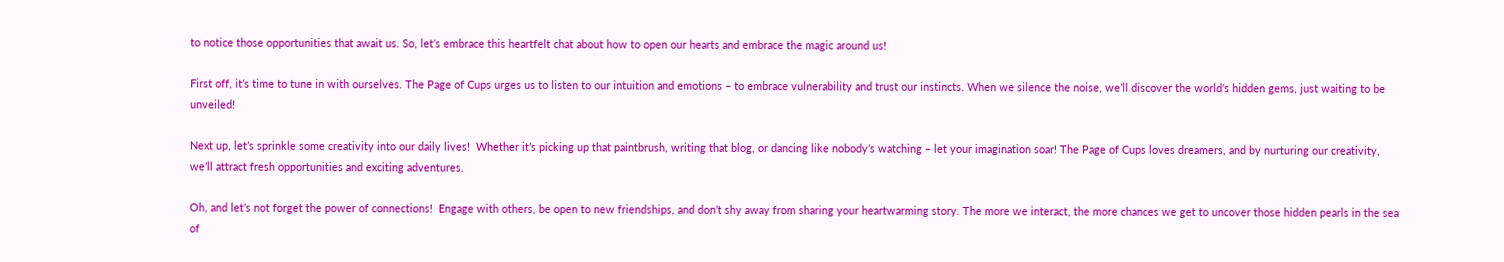to notice those opportunities that await us. So, let’s embrace this heartfelt chat about how to open our hearts and embrace the magic around us!

First off, it’s time to tune in with ourselves. The Page of Cups urges us to listen to our intuition and emotions – to embrace vulnerability and trust our instincts. When we silence the noise, we’ll discover the world’s hidden gems, just waiting to be unveiled!

Next up, let’s sprinkle some creativity into our daily lives!  Whether it’s picking up that paintbrush, writing that blog, or dancing like nobody’s watching – let your imagination soar! The Page of Cups loves dreamers, and by nurturing our creativity, we’ll attract fresh opportunities and exciting adventures.

Oh, and let’s not forget the power of connections!  Engage with others, be open to new friendships, and don’t shy away from sharing your heartwarming story. The more we interact, the more chances we get to uncover those hidden pearls in the sea of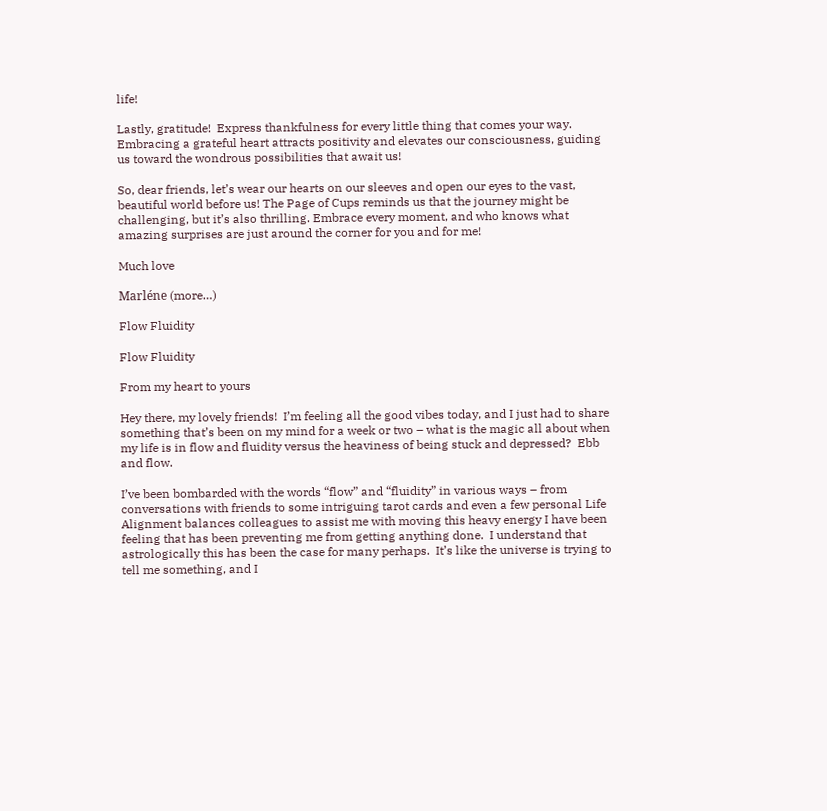life!

Lastly, gratitude!  Express thankfulness for every little thing that comes your way. Embracing a grateful heart attracts positivity and elevates our consciousness, guiding us toward the wondrous possibilities that await us!

So, dear friends, let’s wear our hearts on our sleeves and open our eyes to the vast, beautiful world before us! The Page of Cups reminds us that the journey might be challenging, but it’s also thrilling. Embrace every moment, and who knows what amazing surprises are just around the corner for you and for me!

Much love

Marléne (more…)

Flow Fluidity

Flow Fluidity

From my heart to yours

Hey there, my lovely friends!  I’m feeling all the good vibes today, and I just had to share something that’s been on my mind for a week or two – what is the magic all about when my life is in flow and fluidity versus the heaviness of being stuck and depressed?  Ebb and flow.

I’ve been bombarded with the words “flow” and “fluidity” in various ways – from conversations with friends to some intriguing tarot cards and even a few personal Life Alignment balances colleagues to assist me with moving this heavy energy I have been feeling that has been preventing me from getting anything done.  I understand that astrologically this has been the case for many perhaps.  It’s like the universe is trying to tell me something, and I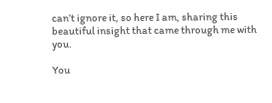can’t ignore it, so here I am, sharing this beautiful insight that came through me with you.

You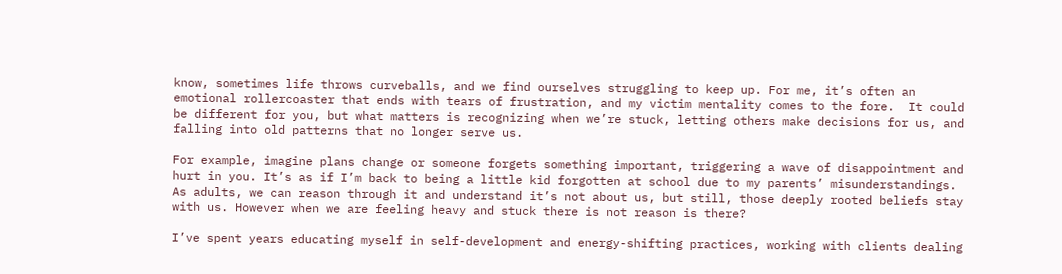know, sometimes life throws curveballs, and we find ourselves struggling to keep up. For me, it’s often an emotional rollercoaster that ends with tears of frustration, and my victim mentality comes to the fore.  It could be different for you, but what matters is recognizing when we’re stuck, letting others make decisions for us, and falling into old patterns that no longer serve us.

For example, imagine plans change or someone forgets something important, triggering a wave of disappointment and hurt in you. It’s as if I’m back to being a little kid forgotten at school due to my parents’ misunderstandings. As adults, we can reason through it and understand it’s not about us, but still, those deeply rooted beliefs stay with us. However when we are feeling heavy and stuck there is not reason is there?

I’ve spent years educating myself in self-development and energy-shifting practices, working with clients dealing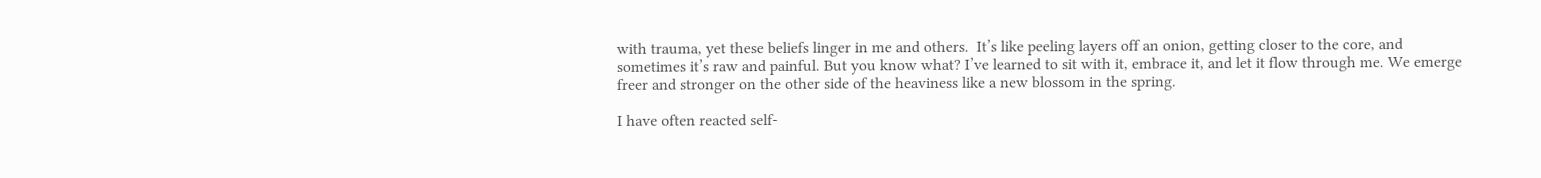with trauma, yet these beliefs linger in me and others.  It’s like peeling layers off an onion, getting closer to the core, and sometimes it’s raw and painful. But you know what? I’ve learned to sit with it, embrace it, and let it flow through me. We emerge freer and stronger on the other side of the heaviness like a new blossom in the spring.

I have often reacted self-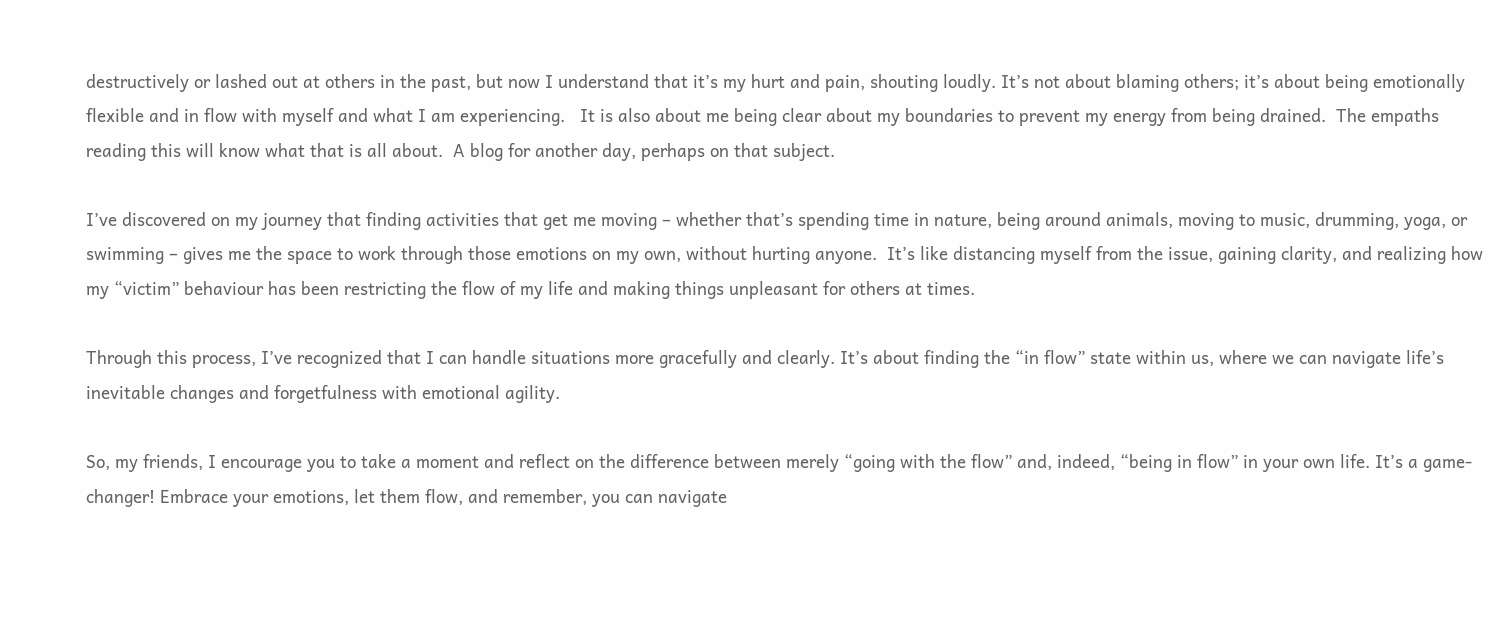destructively or lashed out at others in the past, but now I understand that it’s my hurt and pain, shouting loudly. It’s not about blaming others; it’s about being emotionally flexible and in flow with myself and what I am experiencing.   It is also about me being clear about my boundaries to prevent my energy from being drained.  The empaths reading this will know what that is all about.  A blog for another day, perhaps on that subject.

I’ve discovered on my journey that finding activities that get me moving – whether that’s spending time in nature, being around animals, moving to music, drumming, yoga, or swimming – gives me the space to work through those emotions on my own, without hurting anyone.  It’s like distancing myself from the issue, gaining clarity, and realizing how my “victim” behaviour has been restricting the flow of my life and making things unpleasant for others at times.

Through this process, I’ve recognized that I can handle situations more gracefully and clearly. It’s about finding the “in flow” state within us, where we can navigate life’s inevitable changes and forgetfulness with emotional agility.

So, my friends, I encourage you to take a moment and reflect on the difference between merely “going with the flow” and, indeed, “being in flow” in your own life. It’s a game-changer! Embrace your emotions, let them flow, and remember, you can navigate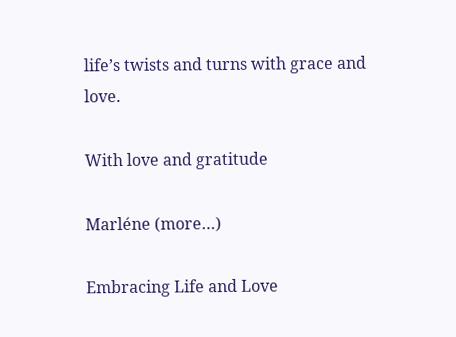life’s twists and turns with grace and love.

With love and gratitude

Marléne (more…)

Embracing Life and Love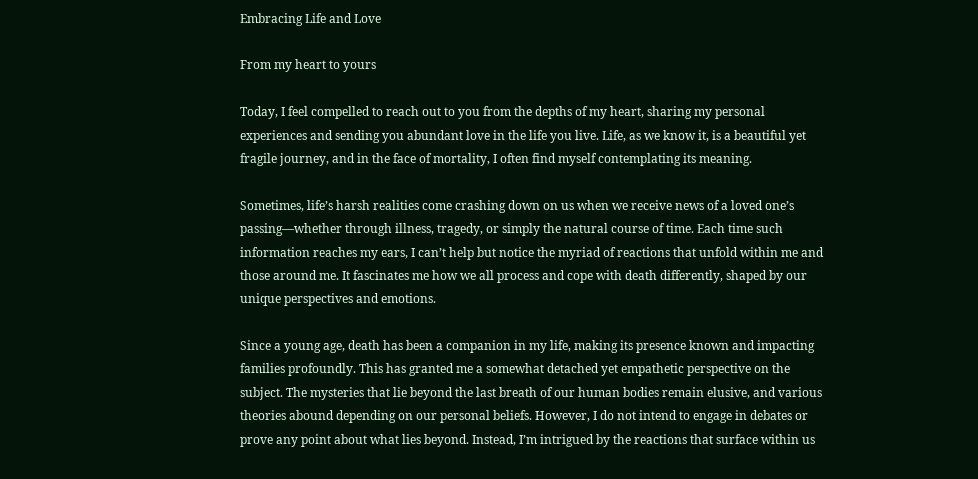Embracing Life and Love

From my heart to yours

Today, I feel compelled to reach out to you from the depths of my heart, sharing my personal experiences and sending you abundant love in the life you live. Life, as we know it, is a beautiful yet fragile journey, and in the face of mortality, I often find myself contemplating its meaning.

Sometimes, life’s harsh realities come crashing down on us when we receive news of a loved one’s passing—whether through illness, tragedy, or simply the natural course of time. Each time such information reaches my ears, I can’t help but notice the myriad of reactions that unfold within me and those around me. It fascinates me how we all process and cope with death differently, shaped by our unique perspectives and emotions.

Since a young age, death has been a companion in my life, making its presence known and impacting families profoundly. This has granted me a somewhat detached yet empathetic perspective on the subject. The mysteries that lie beyond the last breath of our human bodies remain elusive, and various theories abound depending on our personal beliefs. However, I do not intend to engage in debates or prove any point about what lies beyond. Instead, I’m intrigued by the reactions that surface within us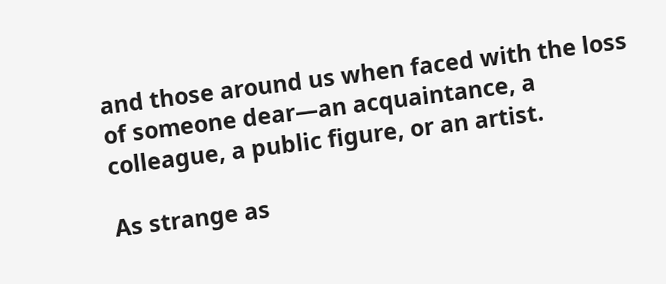and those around us when faced with the loss of someone dear—an acquaintance, a colleague, a public figure, or an artist.

As strange as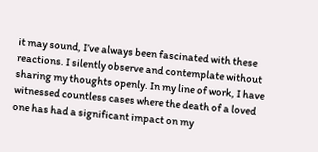it may sound, I’ve always been fascinated with these reactions. I silently observe and contemplate without sharing my thoughts openly. In my line of work, I have witnessed countless cases where the death of a loved one has had a significant impact on my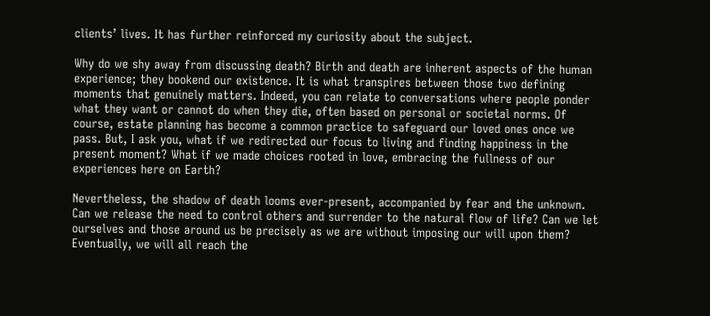clients’ lives. It has further reinforced my curiosity about the subject.

Why do we shy away from discussing death? Birth and death are inherent aspects of the human experience; they bookend our existence. It is what transpires between those two defining moments that genuinely matters. Indeed, you can relate to conversations where people ponder what they want or cannot do when they die, often based on personal or societal norms. Of course, estate planning has become a common practice to safeguard our loved ones once we pass. But, I ask you, what if we redirected our focus to living and finding happiness in the present moment? What if we made choices rooted in love, embracing the fullness of our experiences here on Earth?

Nevertheless, the shadow of death looms ever-present, accompanied by fear and the unknown. Can we release the need to control others and surrender to the natural flow of life? Can we let ourselves and those around us be precisely as we are without imposing our will upon them? Eventually, we will all reach the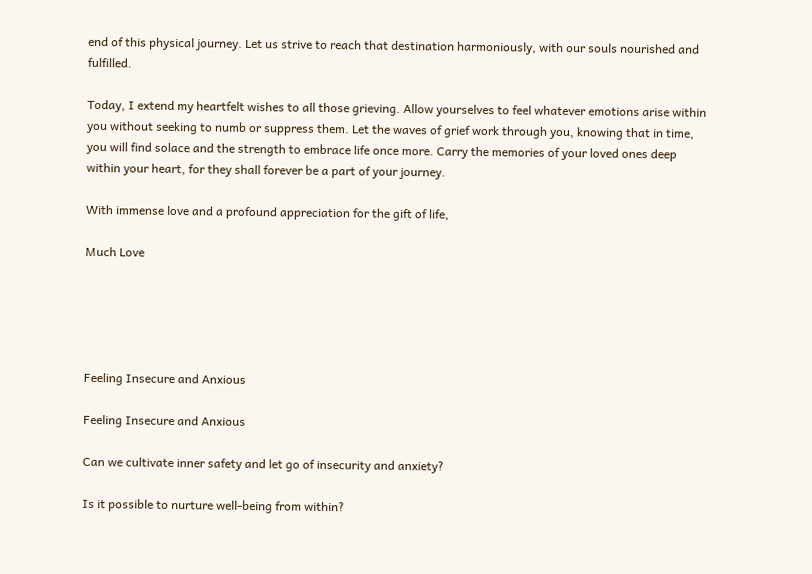end of this physical journey. Let us strive to reach that destination harmoniously, with our souls nourished and fulfilled.

Today, I extend my heartfelt wishes to all those grieving. Allow yourselves to feel whatever emotions arise within you without seeking to numb or suppress them. Let the waves of grief work through you, knowing that in time, you will find solace and the strength to embrace life once more. Carry the memories of your loved ones deep within your heart, for they shall forever be a part of your journey.

With immense love and a profound appreciation for the gift of life,

Much Love





Feeling Insecure and Anxious

Feeling Insecure and Anxious

Can we cultivate inner safety and let go of insecurity and anxiety?

Is it possible to nurture well-being from within?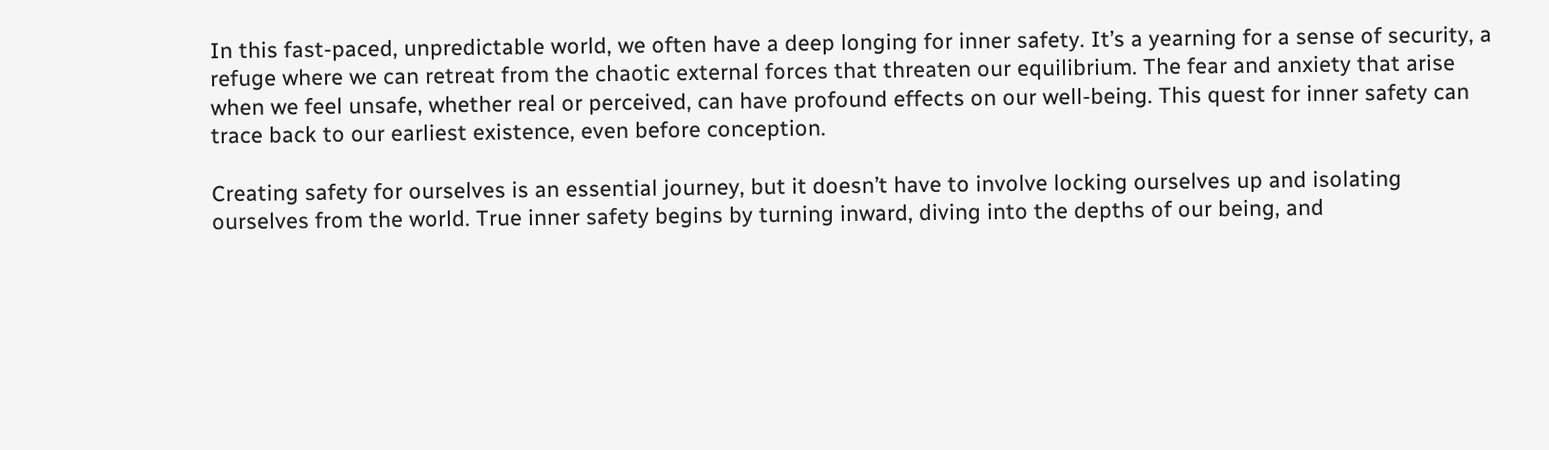In this fast-paced, unpredictable world, we often have a deep longing for inner safety. It’s a yearning for a sense of security, a refuge where we can retreat from the chaotic external forces that threaten our equilibrium. The fear and anxiety that arise when we feel unsafe, whether real or perceived, can have profound effects on our well-being. This quest for inner safety can trace back to our earliest existence, even before conception.

Creating safety for ourselves is an essential journey, but it doesn’t have to involve locking ourselves up and isolating ourselves from the world. True inner safety begins by turning inward, diving into the depths of our being, and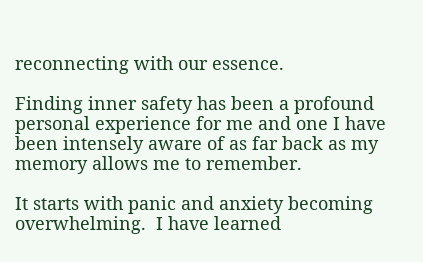reconnecting with our essence.

Finding inner safety has been a profound personal experience for me and one I have been intensely aware of as far back as my memory allows me to remember.

It starts with panic and anxiety becoming overwhelming.  I have learned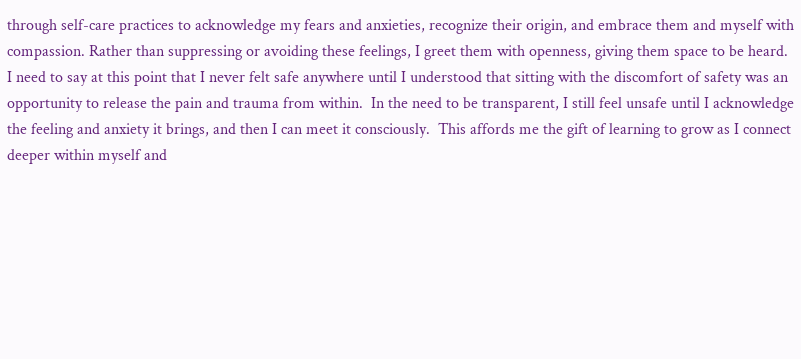through self-care practices to acknowledge my fears and anxieties, recognize their origin, and embrace them and myself with compassion. Rather than suppressing or avoiding these feelings, I greet them with openness, giving them space to be heard.  I need to say at this point that I never felt safe anywhere until I understood that sitting with the discomfort of safety was an opportunity to release the pain and trauma from within.  In the need to be transparent, I still feel unsafe until I acknowledge the feeling and anxiety it brings, and then I can meet it consciously.  This affords me the gift of learning to grow as I connect deeper within myself and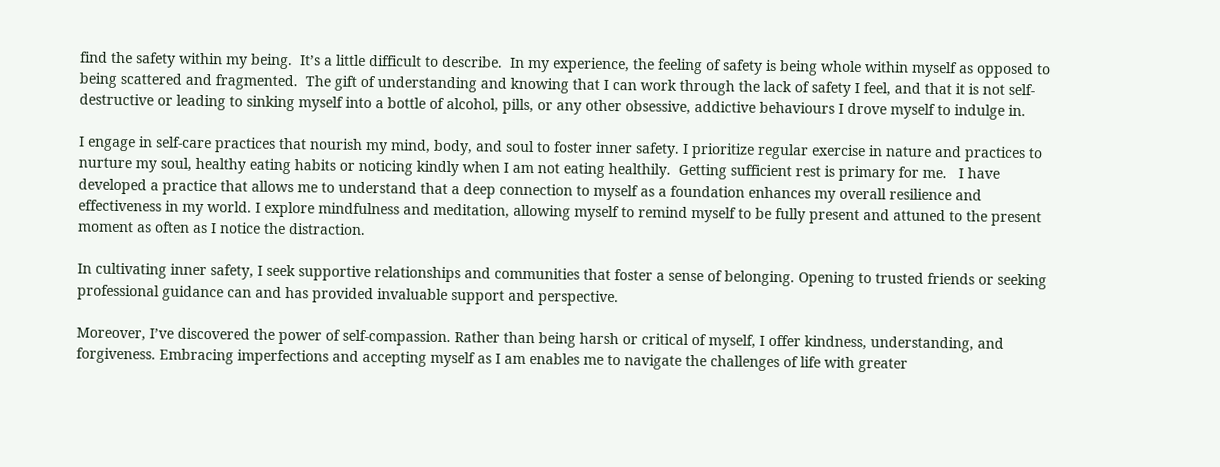find the safety within my being.  It’s a little difficult to describe.  In my experience, the feeling of safety is being whole within myself as opposed to being scattered and fragmented.  The gift of understanding and knowing that I can work through the lack of safety I feel, and that it is not self-destructive or leading to sinking myself into a bottle of alcohol, pills, or any other obsessive, addictive behaviours I drove myself to indulge in.

I engage in self-care practices that nourish my mind, body, and soul to foster inner safety. I prioritize regular exercise in nature and practices to nurture my soul, healthy eating habits or noticing kindly when I am not eating healthily.  Getting sufficient rest is primary for me.   I have developed a practice that allows me to understand that a deep connection to myself as a foundation enhances my overall resilience and effectiveness in my world. I explore mindfulness and meditation, allowing myself to remind myself to be fully present and attuned to the present moment as often as I notice the distraction.

In cultivating inner safety, I seek supportive relationships and communities that foster a sense of belonging. Opening to trusted friends or seeking professional guidance can and has provided invaluable support and perspective.

Moreover, I’ve discovered the power of self-compassion. Rather than being harsh or critical of myself, I offer kindness, understanding, and forgiveness. Embracing imperfections and accepting myself as I am enables me to navigate the challenges of life with greater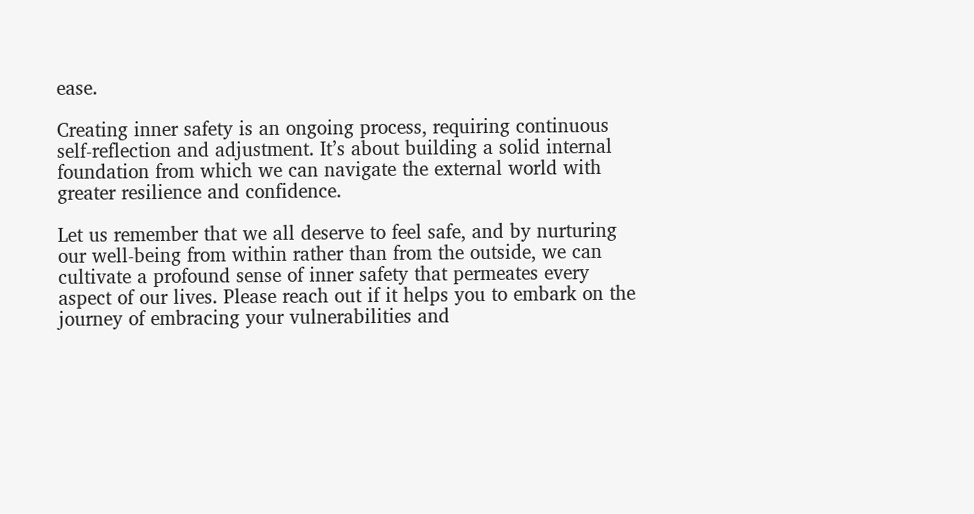ease.

Creating inner safety is an ongoing process, requiring continuous self-reflection and adjustment. It’s about building a solid internal foundation from which we can navigate the external world with greater resilience and confidence.

Let us remember that we all deserve to feel safe, and by nurturing our well-being from within rather than from the outside, we can cultivate a profound sense of inner safety that permeates every aspect of our lives. Please reach out if it helps you to embark on the journey of embracing your vulnerabilities and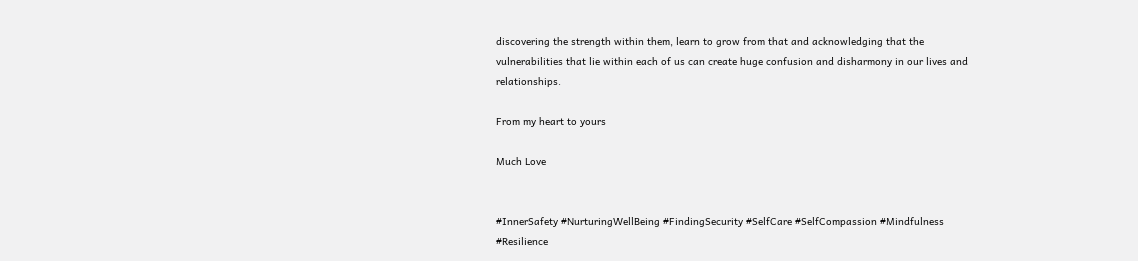discovering the strength within them, learn to grow from that and acknowledging that the vulnerabilities that lie within each of us can create huge confusion and disharmony in our lives and relationships.

From my heart to yours

Much Love


#InnerSafety #NurturingWellBeing #FindingSecurity #SelfCare #SelfCompassion #Mindfulness #Resilience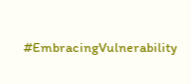#EmbracingVulnerability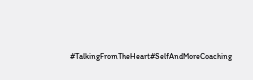#TalkingFromTheHeart#SelfAndMoreCoaching